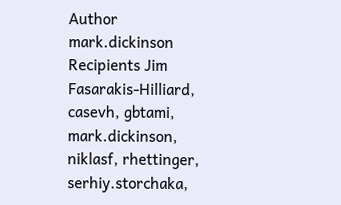Author mark.dickinson
Recipients Jim Fasarakis-Hilliard, casevh, gbtami, mark.dickinson, niklasf, rhettinger, serhiy.storchaka,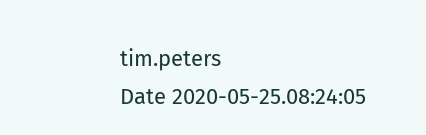tim.peters
Date 2020-05-25.08:24:05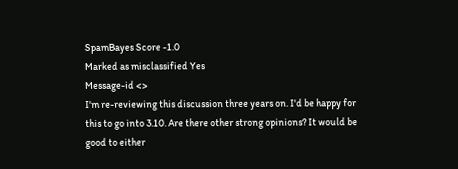SpamBayes Score -1.0
Marked as misclassified Yes
Message-id <>
I'm re-reviewing this discussion three years on. I'd be happy for this to go into 3.10. Are there other strong opinions? It would be good to either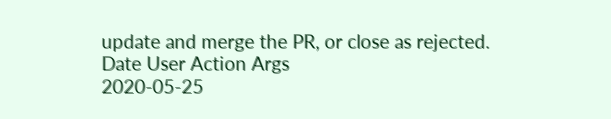update and merge the PR, or close as rejected.
Date User Action Args
2020-05-25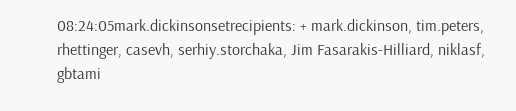08:24:05mark.dickinsonsetrecipients: + mark.dickinson, tim.peters, rhettinger, casevh, serhiy.storchaka, Jim Fasarakis-Hilliard, niklasf, gbtami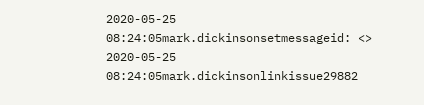2020-05-25 08:24:05mark.dickinsonsetmessageid: <>
2020-05-25 08:24:05mark.dickinsonlinkissue29882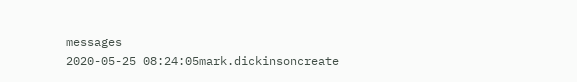messages
2020-05-25 08:24:05mark.dickinsoncreate